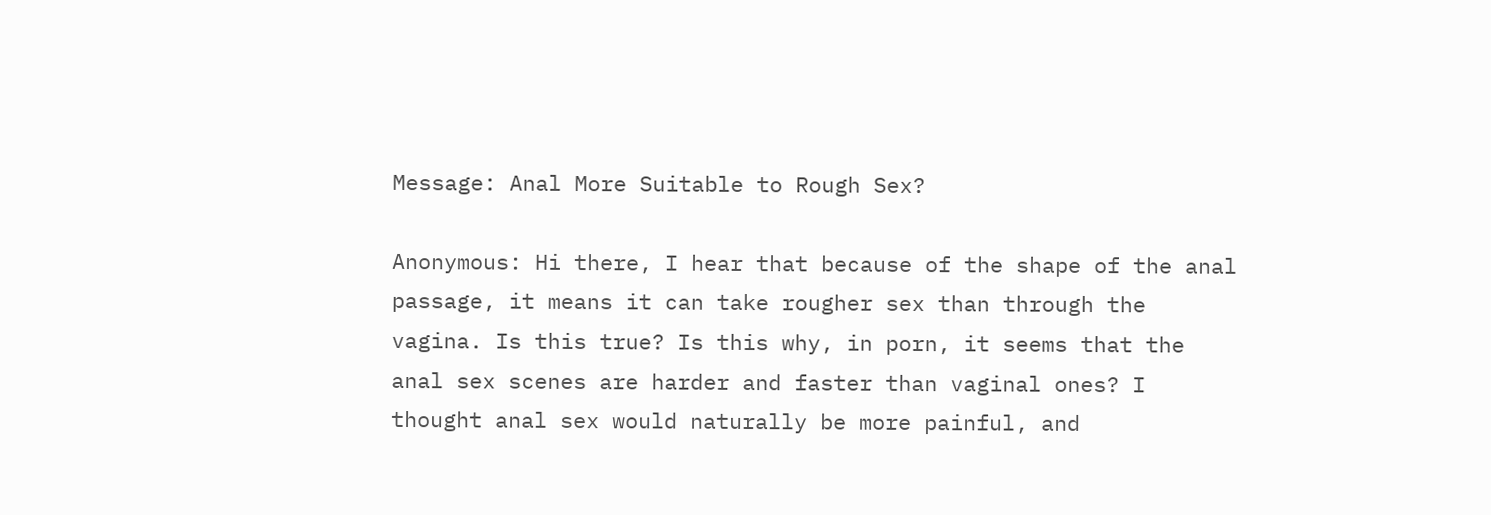Message: Anal More Suitable to Rough Sex?

Anonymous: Hi there, I hear that because of the shape of the anal passage, it means it can take rougher sex than through the vagina. Is this true? Is this why, in porn, it seems that the anal sex scenes are harder and faster than vaginal ones? I thought anal sex would naturally be more painful, and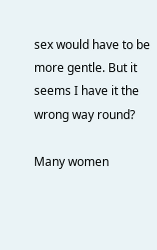sex would have to be more gentle. But it seems I have it the wrong way round?

Many women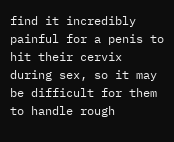find it incredibly painful for a penis to hit their cervix during sex, so it may be difficult for them to handle rough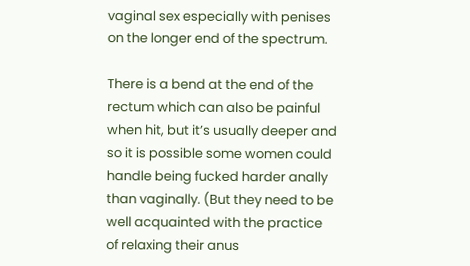vaginal sex especially with penises on the longer end of the spectrum.

There is a bend at the end of the rectum which can also be painful when hit, but it’s usually deeper and so it is possible some women could handle being fucked harder anally than vaginally. (But they need to be well acquainted with the practice of relaxing their anus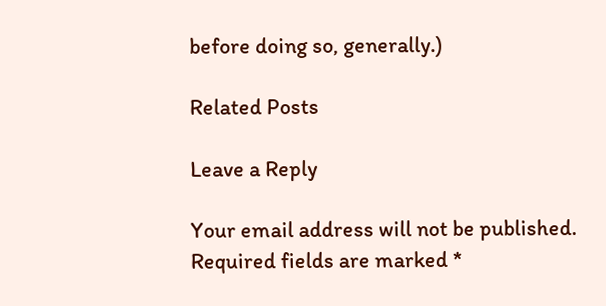before doing so, generally.)

Related Posts

Leave a Reply

Your email address will not be published. Required fields are marked *